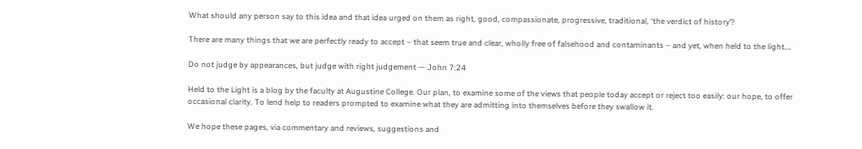What should any person say to this idea and that idea urged on them as right, good, compassionate, progressive, traditional, ‘the verdict of history’?

There are many things that we are perfectly ready to accept – that seem true and clear, wholly free of falsehood and contaminants – and yet, when held to the light….

Do not judge by appearances, but judge with right judgement — John 7:24

Held to the Light is a blog by the faculty at Augustine College. Our plan, to examine some of the views that people today accept or reject too easily: our hope, to offer occasional clarity. To lend help to readers prompted to examine what they are admitting into themselves before they swallow it.

We hope these pages, via commentary and reviews, suggestions and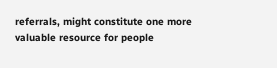referrals, might constitute one more valuable resource for people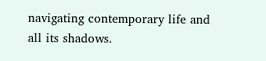navigating contemporary life and all its shadows.